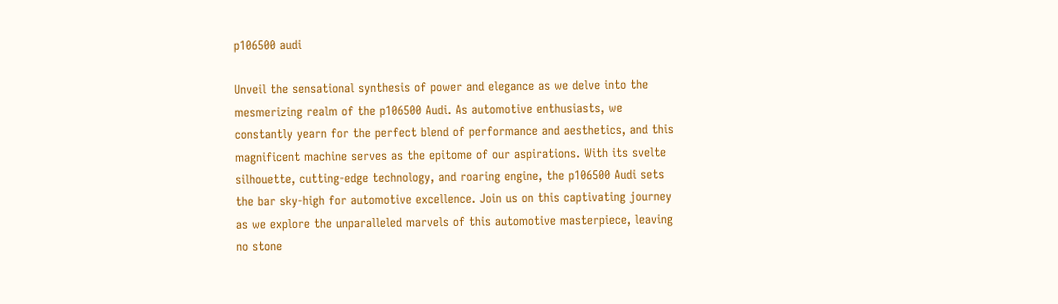p106500 audi

Unveil the sensational synthesis of power and elegance as we delve into the mesmerizing realm of the p106500 Audi. As automotive enthusiasts, we constantly yearn for the perfect blend of performance and aesthetics, and this magnificent machine serves as the epitome of our aspirations. With its svelte silhouette, cutting-edge technology, and roaring engine, the p106500 Audi sets the bar sky-high for automotive excellence. Join us on this captivating journey as we explore the unparalleled marvels of this automotive masterpiece, leaving no stone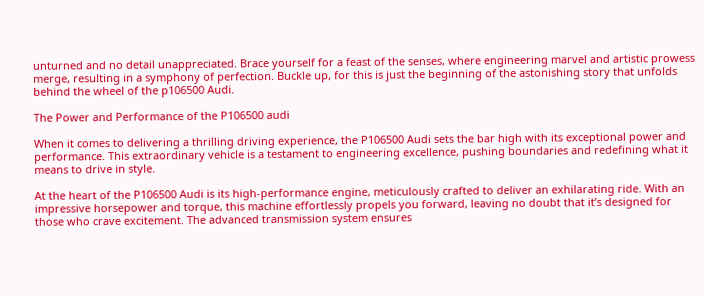unturned and no detail unappreciated. Brace yourself for a feast of the senses, where engineering marvel and artistic prowess merge, resulting in a symphony of perfection. Buckle up, for this is just the beginning of the astonishing story that unfolds behind the wheel of the p106500 Audi.

The Power and Performance of the P106500 audi

When it comes to delivering a thrilling driving experience, the P106500 Audi sets the bar high with its exceptional power and performance. This extraordinary vehicle is a testament to engineering excellence, pushing boundaries and redefining what it means to drive in style.

At the heart of the P106500 Audi is its high-performance engine, meticulously crafted to deliver an exhilarating ride. With an impressive horsepower and torque, this machine effortlessly propels you forward, leaving no doubt that it’s designed for those who crave excitement. The advanced transmission system ensures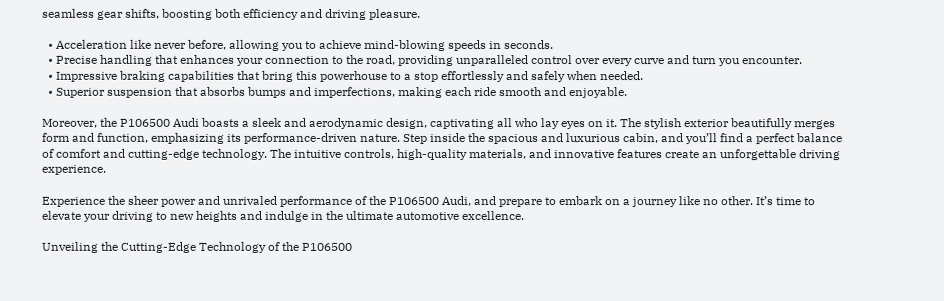seamless gear shifts, boosting both efficiency and driving pleasure.

  • Acceleration like never before, allowing you to achieve mind-blowing speeds in seconds.
  • Precise handling that enhances your connection to the road, providing unparalleled control over every curve and turn you encounter.
  • Impressive braking capabilities that bring this powerhouse to a stop effortlessly and safely when needed.
  • Superior suspension that absorbs bumps and imperfections, making each ride smooth and enjoyable.

Moreover, the P106500 Audi boasts a sleek and aerodynamic design, captivating all who lay eyes on it. The stylish exterior beautifully merges form and function, emphasizing its performance-driven nature. Step inside the spacious and luxurious cabin, and you’ll find a perfect balance of comfort and cutting-edge technology. The intuitive controls, high-quality materials, and innovative features create an unforgettable driving experience.

Experience the sheer power and unrivaled performance of the P106500 Audi, and prepare to embark on a journey like no other. It’s time to elevate your driving to new heights and indulge in the ultimate automotive excellence.

Unveiling the Cutting-Edge Technology of the P106500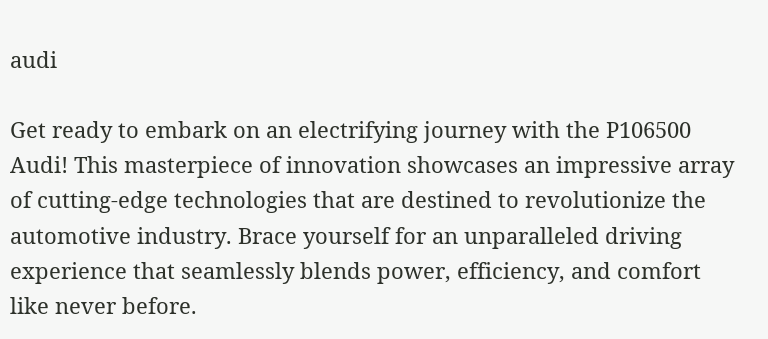audi

Get ready to embark on an electrifying journey with the P106500 Audi! This masterpiece of innovation showcases an impressive array of cutting-edge technologies that are destined to revolutionize the automotive industry. Brace yourself for an unparalleled driving experience that seamlessly blends power, efficiency, and comfort like never before.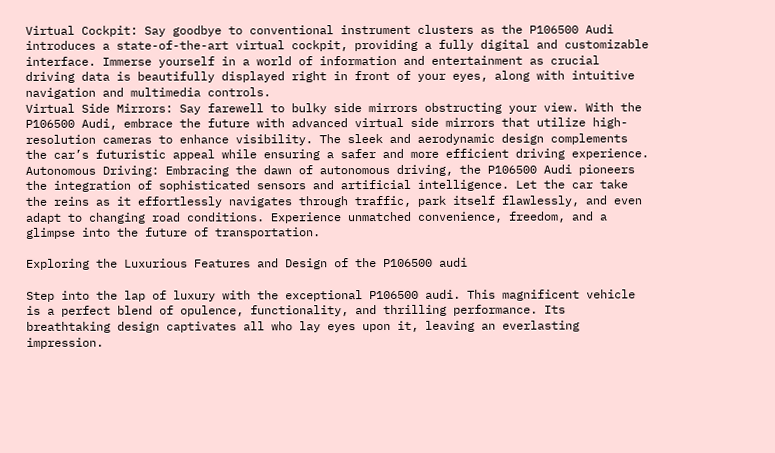Virtual Cockpit: Say goodbye to conventional instrument clusters as the P106500 Audi introduces a state-of-the-art virtual cockpit, providing a fully digital and customizable interface. Immerse yourself in a world of information and entertainment as crucial driving data is beautifully displayed right in front of your eyes, along with intuitive navigation and multimedia controls.
Virtual Side Mirrors: Say farewell to bulky side mirrors obstructing your view. With the P106500 Audi, embrace the future with advanced virtual side mirrors that utilize high-resolution cameras to enhance visibility. The sleek and aerodynamic design complements the car’s futuristic appeal while ensuring a safer and more efficient driving experience.
Autonomous Driving: Embracing the dawn of autonomous driving, the P106500 Audi pioneers the integration of sophisticated sensors and artificial intelligence. Let the car take the reins as it effortlessly navigates through traffic, park itself flawlessly, and even adapt to changing road conditions. Experience unmatched convenience, freedom, and a glimpse into the future of transportation.

Exploring the Luxurious Features and Design of the P106500 audi

Step into the lap of luxury with the exceptional P106500 audi. This magnificent vehicle is a perfect blend of opulence, functionality, and thrilling performance. Its breathtaking design captivates all who lay eyes upon it, leaving an everlasting impression.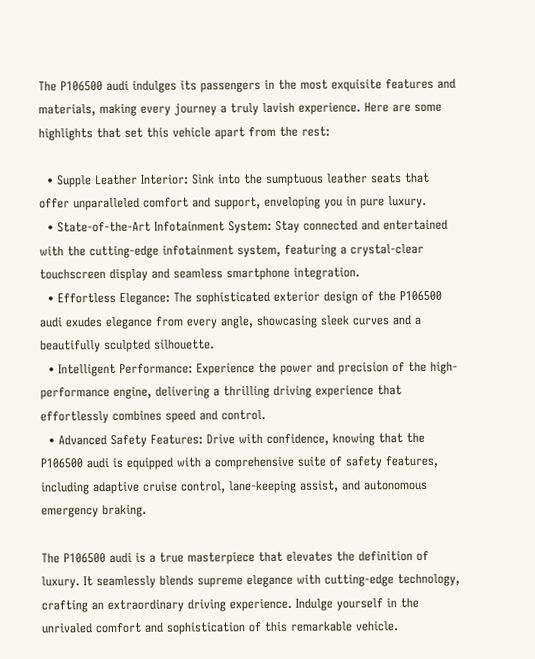The P106500 audi indulges its passengers in the most exquisite features and materials, making every journey a truly lavish experience. Here are some highlights that set this vehicle apart from the rest:

  • Supple Leather Interior: Sink into the sumptuous leather seats that offer unparalleled comfort and support, enveloping you in pure luxury.
  • State-of-the-Art Infotainment System: Stay connected and entertained with the cutting-edge infotainment system, featuring a crystal-clear touchscreen display and seamless smartphone integration.
  • Effortless Elegance: The sophisticated exterior design of the P106500 audi exudes elegance from every angle, showcasing sleek curves and a beautifully sculpted silhouette.
  • Intelligent Performance: Experience the power and precision of the high-performance engine, delivering a thrilling driving experience that effortlessly combines speed and control.
  • Advanced Safety Features: Drive with confidence, knowing that the P106500 audi is equipped with a comprehensive suite of safety features, including adaptive cruise control, lane-keeping assist, and autonomous emergency braking.

The P106500 audi is a true masterpiece that elevates the definition of luxury. It seamlessly blends supreme elegance with cutting-edge technology, crafting an extraordinary driving experience. Indulge yourself in the unrivaled comfort and sophistication of this remarkable vehicle.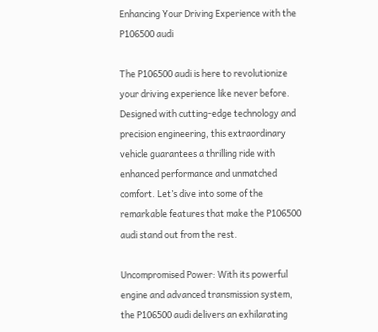Enhancing Your Driving Experience with the P106500 audi

The P106500 audi is here to revolutionize your driving experience like never before. Designed with cutting-edge technology and precision engineering, this extraordinary vehicle guarantees a thrilling ride with enhanced performance and unmatched comfort. Let’s dive into some of the remarkable features that make the P106500 audi stand out from the rest.

Uncompromised Power: With its powerful engine and advanced transmission system, the P106500 audi delivers an exhilarating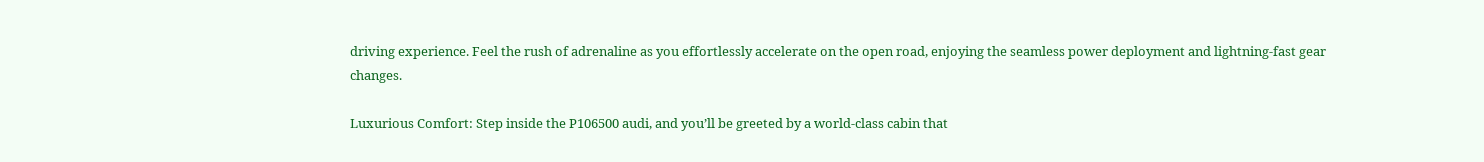driving experience. Feel the rush of adrenaline as you effortlessly accelerate on the open road, enjoying the seamless power deployment and lightning-fast gear changes.

Luxurious Comfort: Step inside the P106500 audi, and you’ll be greeted by a world-class cabin that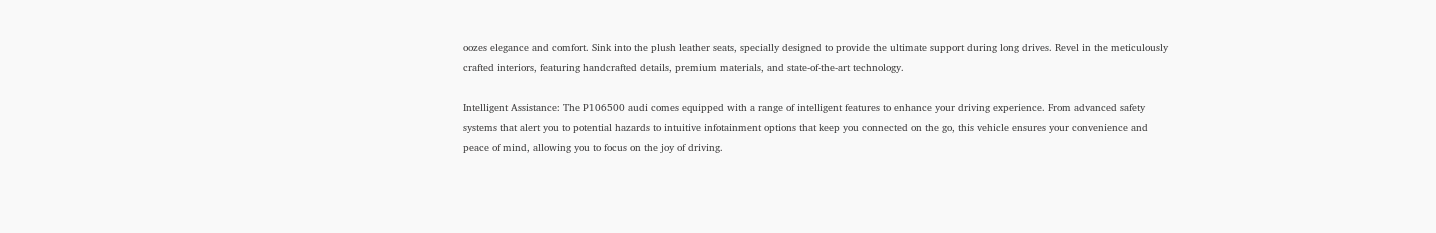oozes elegance and comfort. Sink into the plush leather seats, specially designed to provide the ultimate support during long drives. Revel in the meticulously crafted interiors, featuring handcrafted details, premium materials, and state-of-the-art technology.

Intelligent Assistance: The P106500 audi comes equipped with a range of intelligent features to enhance your driving experience. From advanced safety systems that alert you to potential hazards to intuitive infotainment options that keep you connected on the go, this vehicle ensures your convenience and peace of mind, allowing you to focus on the joy of driving.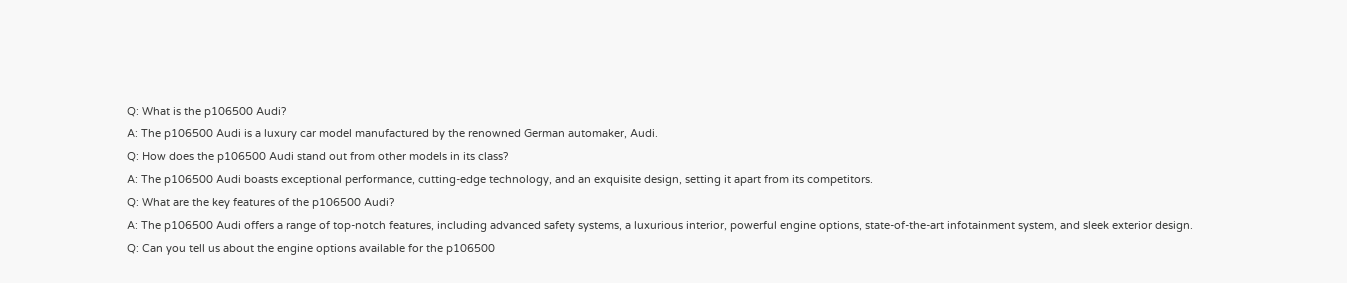Q: What is the p106500 Audi?
A: The p106500 Audi is a luxury car model manufactured by the renowned German automaker, Audi.
Q: How does the p106500 Audi stand out from other models in its class?
A: The p106500 Audi boasts exceptional performance, cutting-edge technology, and an exquisite design, setting it apart from its competitors.
Q: What are the key features of the p106500 Audi?
A: The p106500 Audi offers a range of top-notch features, including advanced safety systems, a luxurious interior, powerful engine options, state-of-the-art infotainment system, and sleek exterior design.
Q: Can you tell us about the engine options available for the p106500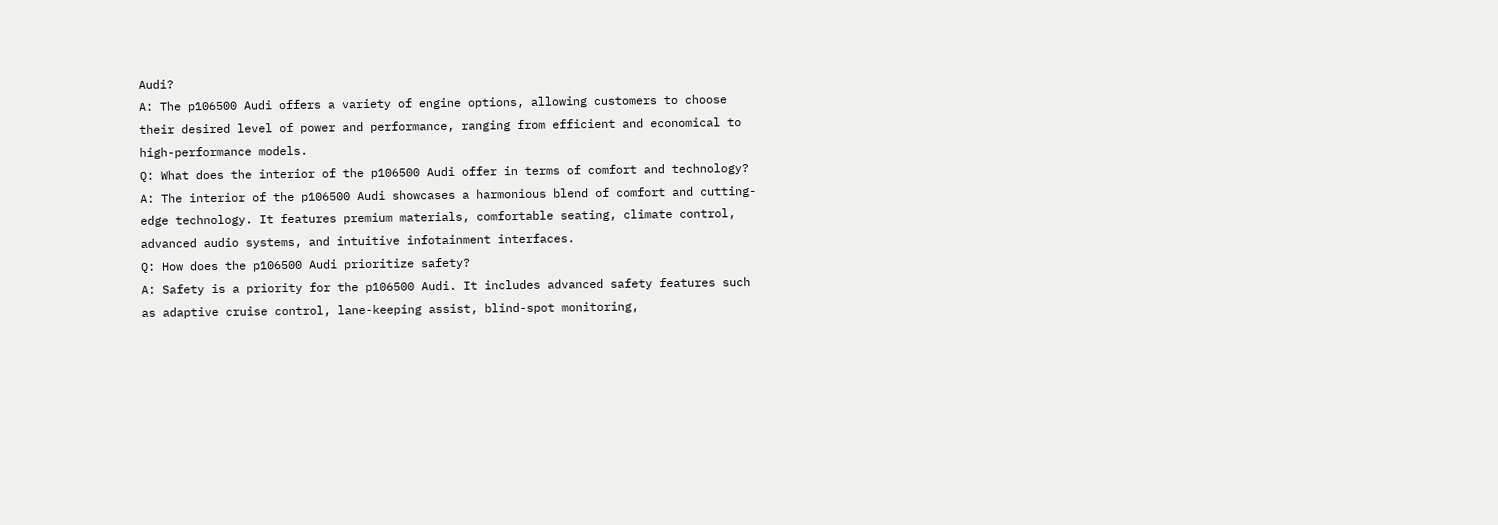Audi?
A: The p106500 Audi offers a variety of engine options, allowing customers to choose their desired level of power and performance, ranging from efficient and economical to high-performance models.
Q: What does the interior of the p106500 Audi offer in terms of comfort and technology?
A: The interior of the p106500 Audi showcases a harmonious blend of comfort and cutting-edge technology. It features premium materials, comfortable seating, climate control, advanced audio systems, and intuitive infotainment interfaces.
Q: How does the p106500 Audi prioritize safety?
A: Safety is a priority for the p106500 Audi. It includes advanced safety features such as adaptive cruise control, lane-keeping assist, blind-spot monitoring,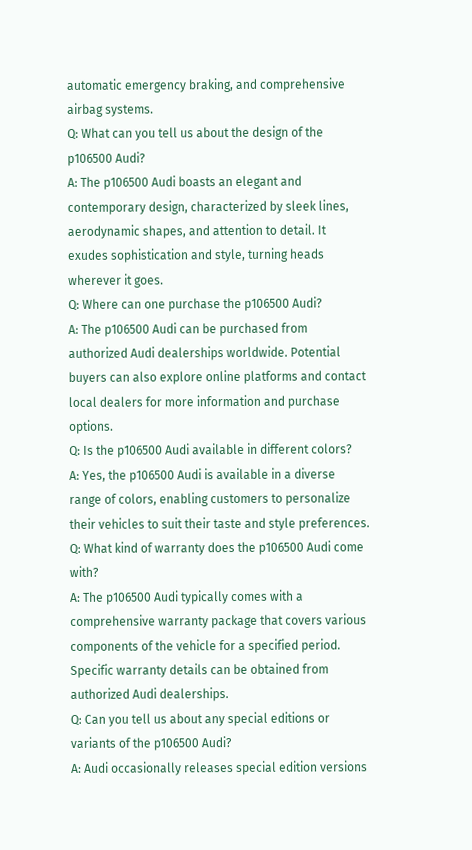automatic emergency braking, and comprehensive airbag systems.
Q: What can you tell us about the design of the p106500 Audi?
A: The p106500 Audi boasts an elegant and contemporary design, characterized by sleek lines, aerodynamic shapes, and attention to detail. It exudes sophistication and style, turning heads wherever it goes.
Q: Where can one purchase the p106500 Audi?
A: The p106500 Audi can be purchased from authorized Audi dealerships worldwide. Potential buyers can also explore online platforms and contact local dealers for more information and purchase options.
Q: Is the p106500 Audi available in different colors?
A: Yes, the p106500 Audi is available in a diverse range of colors, enabling customers to personalize their vehicles to suit their taste and style preferences.
Q: What kind of warranty does the p106500 Audi come with?
A: The p106500 Audi typically comes with a comprehensive warranty package that covers various components of the vehicle for a specified period. Specific warranty details can be obtained from authorized Audi dealerships.
Q: Can you tell us about any special editions or variants of the p106500 Audi?
A: Audi occasionally releases special edition versions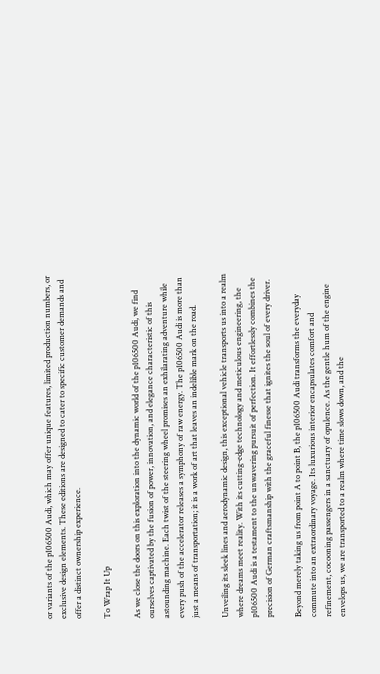or variants of the p106500 Audi, which may offer unique features, limited production numbers, or exclusive design elements. These editions are designed to cater to specific customer demands and offer a distinct ownership experience.

To Wrap It Up

As we close the doors on this exploration into the dynamic world of the p106500 Audi, we find ourselves captivated by the fusion of power, innovation, and elegance characteristic of this astounding machine. Each twist of the steering wheel promises an exhilarating adventure while every push of the accelerator releases a symphony of raw energy. The p106500 Audi is more than just a means of transportation; it is a work of art that leaves an indelible mark on the road.

Unveiling its sleek lines and aerodynamic design, this exceptional vehicle transports us into a realm where dreams meet reality. With its cutting-edge technology and meticulous engineering, the p106500 Audi is a testament to the unwavering pursuit of perfection. It effortlessly combines the precision of German craftsmanship with the graceful finesse that ignites the soul of every driver.

Beyond merely taking us from point A to point B, the p106500 Audi transforms the everyday commute into an extraordinary voyage. Its luxurious interior encapsulates comfort and refinement, cocooning passengers in a sanctuary of opulence. As the gentle hum of the engine envelops us, we are transported to a realm where time slows down, and the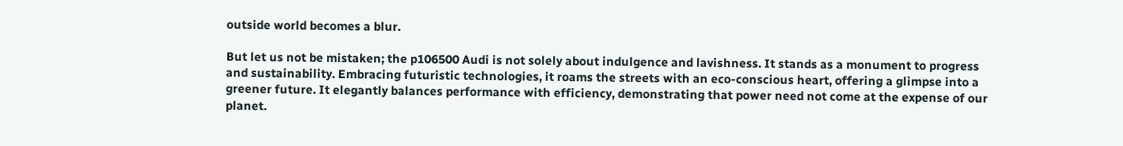outside world becomes a blur.

But let us not be mistaken; the p106500 Audi is not solely about indulgence and lavishness. It stands as a monument to progress and sustainability. Embracing futuristic technologies, it roams the streets with an eco-conscious heart, offering a glimpse into a greener future. It elegantly balances performance with efficiency, demonstrating that power need not come at the expense of our planet.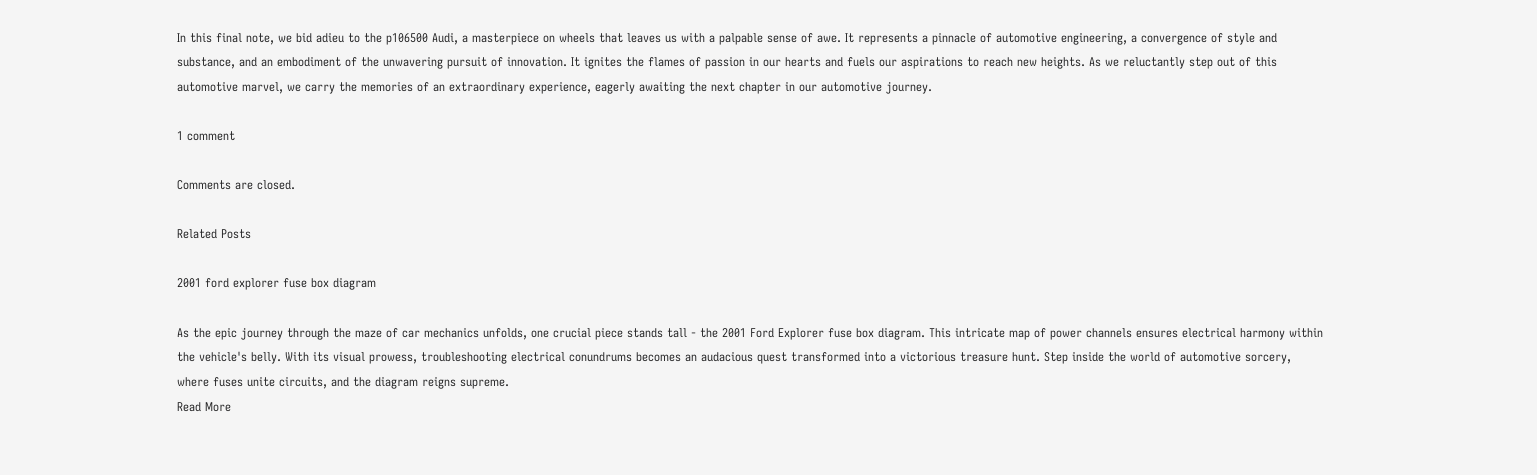In this final note, we bid adieu to the p106500 Audi, a masterpiece on wheels that leaves us with a palpable sense of awe. It represents a pinnacle of automotive engineering, a convergence of style and substance, and an embodiment of the unwavering pursuit of innovation. It ignites the flames of passion in our hearts and fuels our aspirations to reach new heights. As we reluctantly step out of this automotive marvel, we carry the memories of an extraordinary experience, eagerly awaiting the next chapter in our automotive journey.

1 comment

Comments are closed.

Related Posts

2001 ford explorer fuse box diagram

As the epic journey through the maze of car mechanics unfolds, one crucial piece stands tall - the 2001 Ford Explorer fuse box diagram. This intricate map of power channels ensures electrical harmony within the vehicle's belly. With its visual prowess, troubleshooting electrical conundrums becomes an audacious quest transformed into a victorious treasure hunt. Step inside the world of automotive sorcery, where fuses unite circuits, and the diagram reigns supreme.
Read More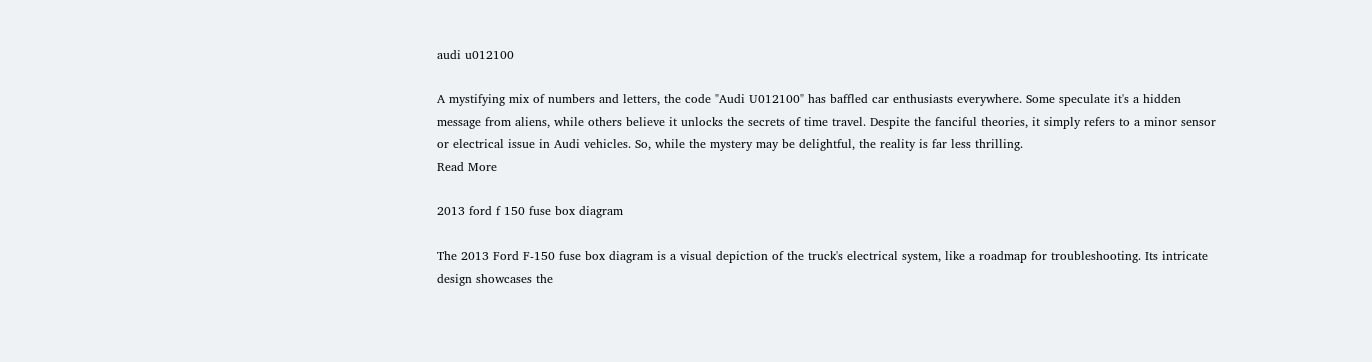audi u012100

A mystifying mix of numbers and letters, the code "Audi U012100" has baffled car enthusiasts everywhere. Some speculate it's a hidden message from aliens, while others believe it unlocks the secrets of time travel. Despite the fanciful theories, it simply refers to a minor sensor or electrical issue in Audi vehicles. So, while the mystery may be delightful, the reality is far less thrilling.
Read More

2013 ford f 150 fuse box diagram

The 2013 Ford F-150 fuse box diagram is a visual depiction of the truck's electrical system, like a roadmap for troubleshooting. Its intricate design showcases the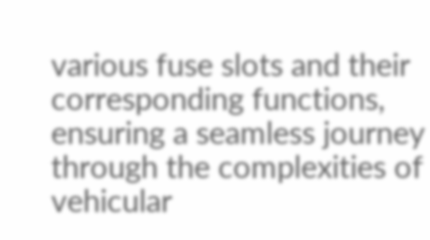various fuse slots and their corresponding functions, ensuring a seamless journey through the complexities of vehicular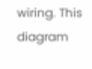wiring. This diagram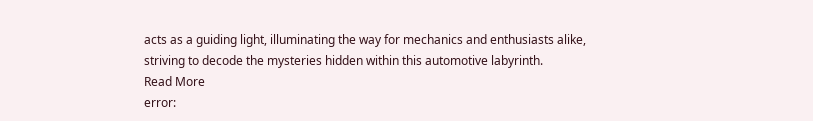acts as a guiding light, illuminating the way for mechanics and enthusiasts alike, striving to decode the mysteries hidden within this automotive labyrinth.
Read More
error: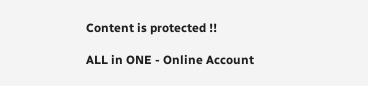Content is protected !!

ALL in ONE - Online Account